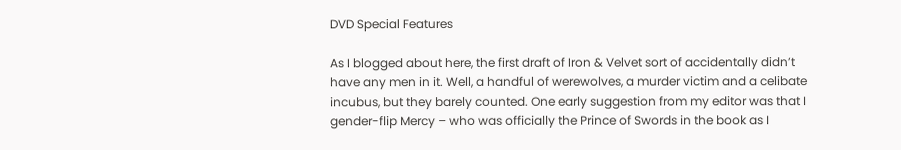DVD Special Features

As I blogged about here, the first draft of Iron & Velvet sort of accidentally didn’t have any men in it. Well, a handful of werewolves, a murder victim and a celibate incubus, but they barely counted. One early suggestion from my editor was that I gender-flip Mercy – who was officially the Prince of Swords in the book as I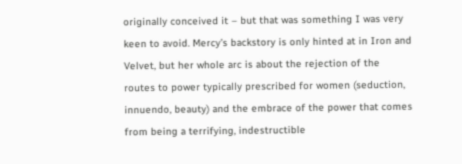originally conceived it – but that was something I was very keen to avoid. Mercy’s backstory is only hinted at in Iron and Velvet, but her whole arc is about the rejection of the routes to power typically prescribed for women (seduction, innuendo, beauty) and the embrace of the power that comes from being a terrifying, indestructible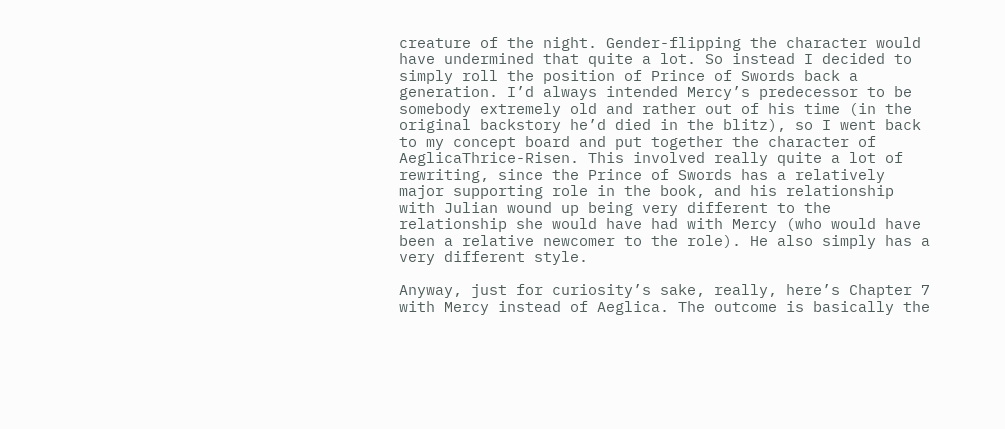creature of the night. Gender-flipping the character would have undermined that quite a lot. So instead I decided to simply roll the position of Prince of Swords back a generation. I’d always intended Mercy’s predecessor to be somebody extremely old and rather out of his time (in the original backstory he’d died in the blitz), so I went back to my concept board and put together the character of AeglicaThrice-Risen. This involved really quite a lot of rewriting, since the Prince of Swords has a relatively major supporting role in the book, and his relationship with Julian wound up being very different to the relationship she would have had with Mercy (who would have been a relative newcomer to the role). He also simply has a very different style.

Anyway, just for curiosity’s sake, really, here’s Chapter 7 with Mercy instead of Aeglica. The outcome is basically the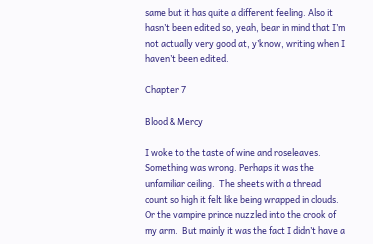same but it has quite a different feeling. Also it hasn’t been edited so, yeah, bear in mind that I’m not actually very good at, y’know, writing when I haven’t been edited.

Chapter 7

Blood & Mercy

I woke to the taste of wine and roseleaves.  Something was wrong. Perhaps it was the unfamiliar ceiling.  The sheets with a thread count so high it felt like being wrapped in clouds.  Or the vampire prince nuzzled into the crook of my arm.  But mainly it was the fact I didn’t have a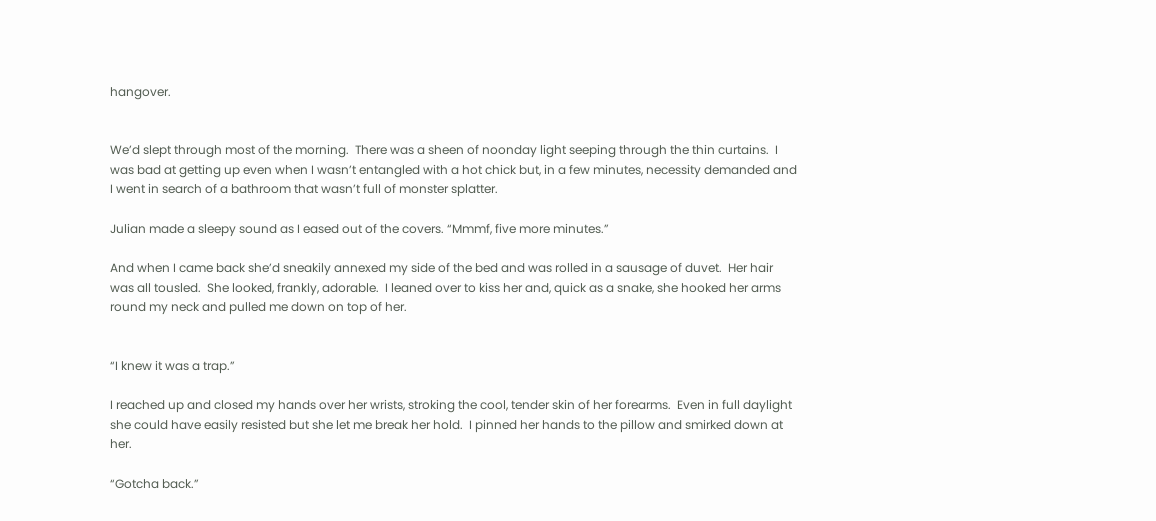hangover.


We’d slept through most of the morning.  There was a sheen of noonday light seeping through the thin curtains.  I was bad at getting up even when I wasn’t entangled with a hot chick but, in a few minutes, necessity demanded and I went in search of a bathroom that wasn’t full of monster splatter.

Julian made a sleepy sound as I eased out of the covers. “Mmmf, five more minutes.”

And when I came back she’d sneakily annexed my side of the bed and was rolled in a sausage of duvet.  Her hair was all tousled.  She looked, frankly, adorable.  I leaned over to kiss her and, quick as a snake, she hooked her arms round my neck and pulled me down on top of her.


“I knew it was a trap.”

I reached up and closed my hands over her wrists, stroking the cool, tender skin of her forearms.  Even in full daylight she could have easily resisted but she let me break her hold.  I pinned her hands to the pillow and smirked down at her.

“Gotcha back.”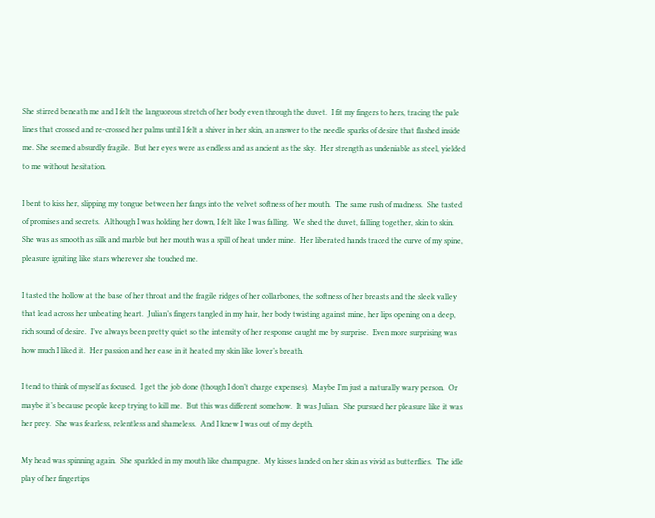She stirred beneath me and I felt the languorous stretch of her body even through the duvet.  I fit my fingers to hers, tracing the pale lines that crossed and re-crossed her palms until I felt a shiver in her skin, an answer to the needle sparks of desire that flashed inside me. She seemed absurdly fragile.  But her eyes were as endless and as ancient as the sky.  Her strength as undeniable as steel, yielded to me without hesitation.

I bent to kiss her, slipping my tongue between her fangs into the velvet softness of her mouth.  The same rush of madness.  She tasted of promises and secrets.  Although I was holding her down, I felt like I was falling.  We shed the duvet, falling together, skin to skin.  She was as smooth as silk and marble but her mouth was a spill of heat under mine.  Her liberated hands traced the curve of my spine, pleasure igniting like stars wherever she touched me.

I tasted the hollow at the base of her throat and the fragile ridges of her collarbones, the softness of her breasts and the sleek valley that lead across her unbeating heart.  Julian’s fingers tangled in my hair, her body twisting against mine, her lips opening on a deep, rich sound of desire.  I’ve always been pretty quiet so the intensity of her response caught me by surprise.  Even more surprising was how much I liked it.  Her passion and her ease in it heated my skin like lover’s breath.

I tend to think of myself as focused.  I get the job done (though I don’t charge expenses).  Maybe I’m just a naturally wary person.  Or maybe it’s because people keep trying to kill me.  But this was different somehow.  It was Julian.  She pursued her pleasure like it was her prey.  She was fearless, relentless and shameless.  And I knew I was out of my depth.

My head was spinning again.  She sparkled in my mouth like champagne.  My kisses landed on her skin as vivid as butterflies.  The idle play of her fingertips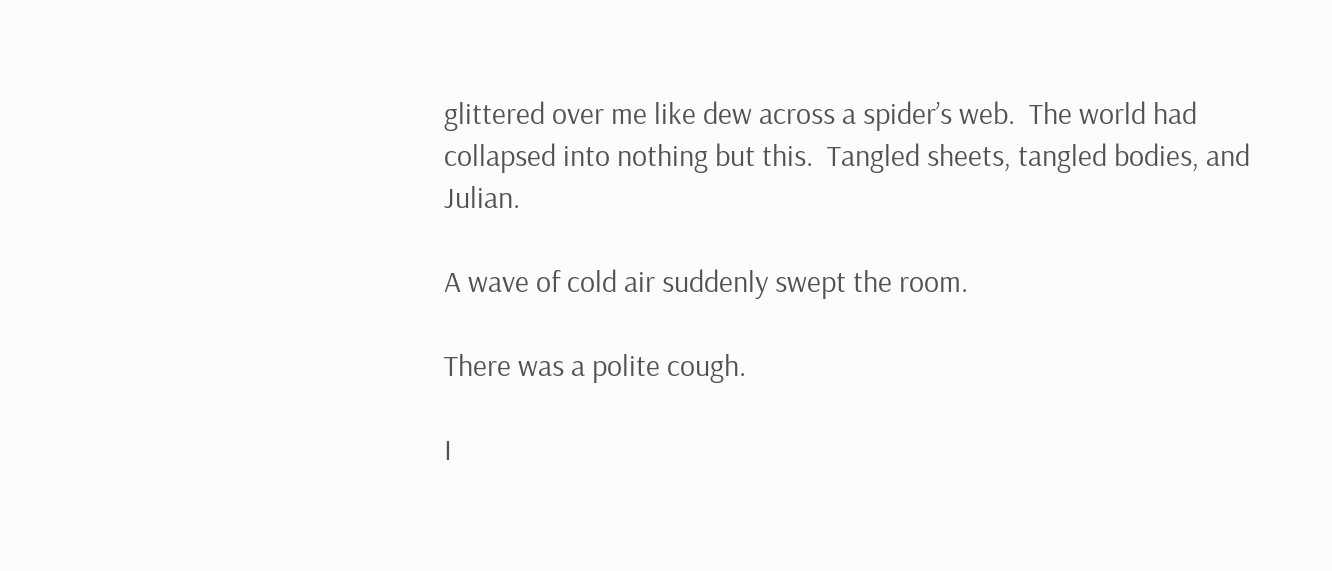glittered over me like dew across a spider’s web.  The world had collapsed into nothing but this.  Tangled sheets, tangled bodies, and Julian.

A wave of cold air suddenly swept the room.

There was a polite cough.

I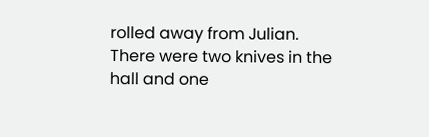rolled away from Julian.  There were two knives in the hall and one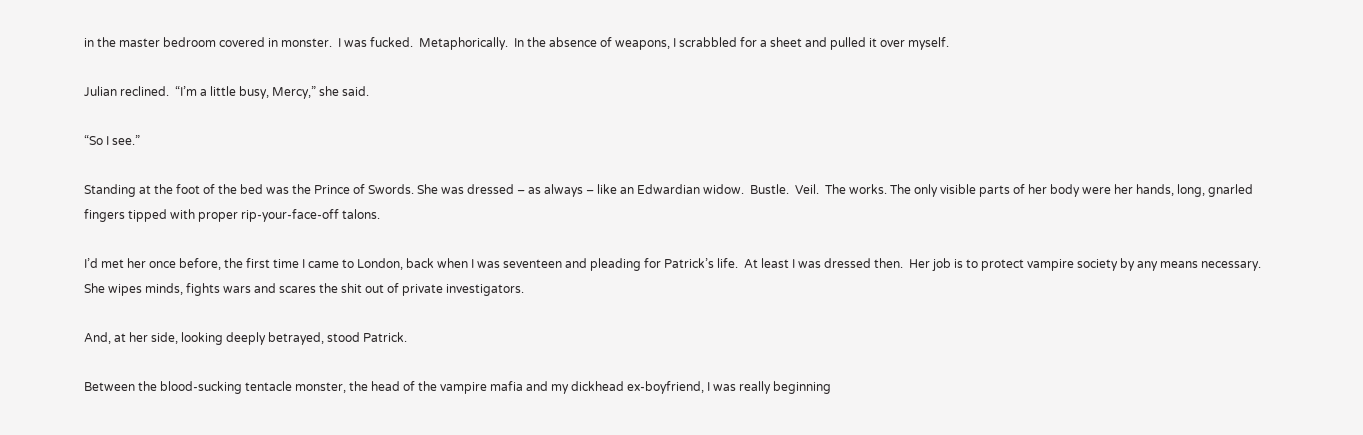in the master bedroom covered in monster.  I was fucked.  Metaphorically.  In the absence of weapons, I scrabbled for a sheet and pulled it over myself.

Julian reclined.  “I’m a little busy, Mercy,” she said.

“So I see.”

Standing at the foot of the bed was the Prince of Swords. She was dressed – as always – like an Edwardian widow.  Bustle.  Veil.  The works. The only visible parts of her body were her hands, long, gnarled fingers tipped with proper rip-your-face-off talons.

I’d met her once before, the first time I came to London, back when I was seventeen and pleading for Patrick’s life.  At least I was dressed then.  Her job is to protect vampire society by any means necessary.  She wipes minds, fights wars and scares the shit out of private investigators.

And, at her side, looking deeply betrayed, stood Patrick.

Between the blood-sucking tentacle monster, the head of the vampire mafia and my dickhead ex-boyfriend, I was really beginning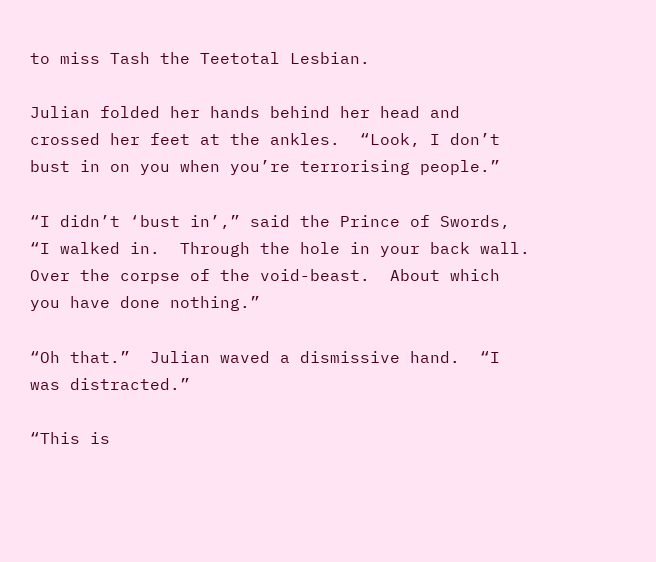to miss Tash the Teetotal Lesbian.

Julian folded her hands behind her head and crossed her feet at the ankles.  “Look, I don’t bust in on you when you’re terrorising people.”

“I didn’t ‘bust in’,” said the Prince of Swords, “I walked in.  Through the hole in your back wall.  Over the corpse of the void-beast.  About which you have done nothing.”

“Oh that.”  Julian waved a dismissive hand.  “I was distracted.”

“This is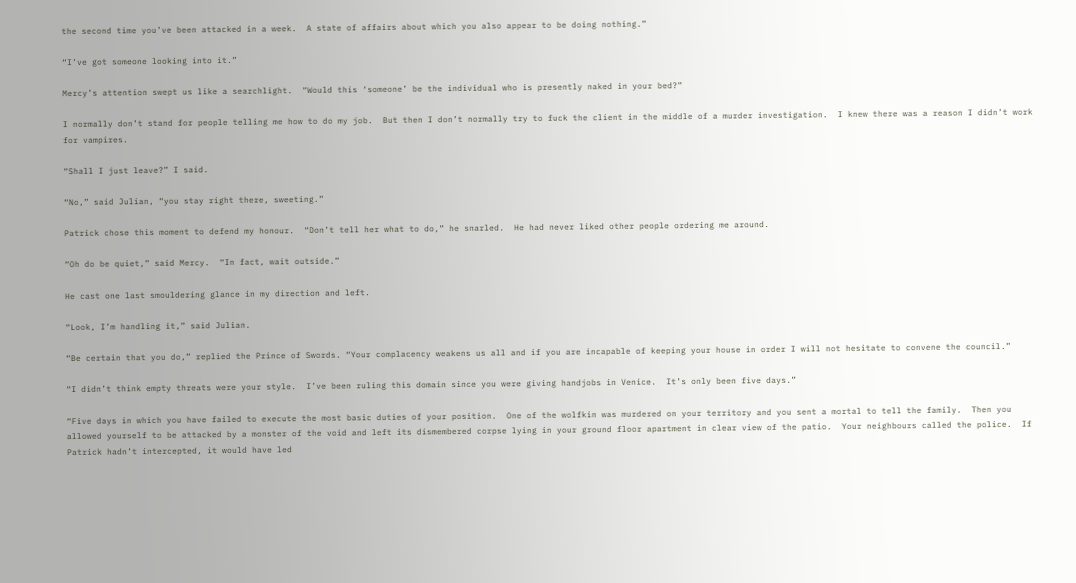the second time you’ve been attacked in a week.  A state of affairs about which you also appear to be doing nothing.”

“I’ve got someone looking into it.”

Mercy’s attention swept us like a searchlight.  “Would this ‘someone’ be the individual who is presently naked in your bed?”

I normally don’t stand for people telling me how to do my job.  But then I don’t normally try to fuck the client in the middle of a murder investigation.  I knew there was a reason I didn’t work for vampires.

“Shall I just leave?” I said.

“No,” said Julian, “you stay right there, sweeting.”

Patrick chose this moment to defend my honour.  “Don’t tell her what to do,” he snarled.  He had never liked other people ordering me around.

“Oh do be quiet,” said Mercy.  “In fact, wait outside.”

He cast one last smouldering glance in my direction and left.

“Look, I’m handling it,” said Julian.

“Be certain that you do,” replied the Prince of Swords. “Your complacency weakens us all and if you are incapable of keeping your house in order I will not hesitate to convene the council.”

“I didn’t think empty threats were your style.  I’ve been ruling this domain since you were giving handjobs in Venice.  It’s only been five days.”

“Five days in which you have failed to execute the most basic duties of your position.  One of the wolfkin was murdered on your territory and you sent a mortal to tell the family.  Then you allowed yourself to be attacked by a monster of the void and left its dismembered corpse lying in your ground floor apartment in clear view of the patio.  Your neighbours called the police.  If Patrick hadn’t intercepted, it would have led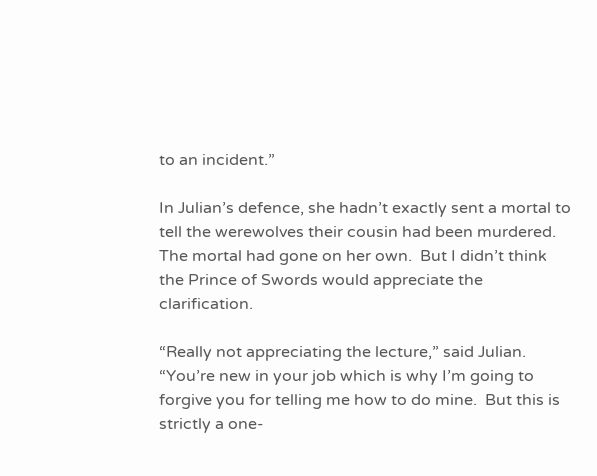to an incident.”

In Julian’s defence, she hadn’t exactly sent a mortal to tell the werewolves their cousin had been murdered.  The mortal had gone on her own.  But I didn’t think the Prince of Swords would appreciate the clarification.

“Really not appreciating the lecture,” said Julian.  “You’re new in your job which is why I’m going to forgive you for telling me how to do mine.  But this is strictly a one-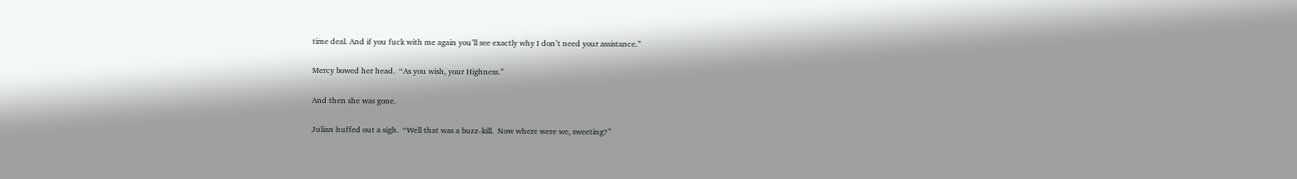time deal. And if you fuck with me again you’ll see exactly why I don’t need your assistance.”

Mercy bowed her head.  “As you wish, your Highness.”

And then she was gone.

Julian huffed out a sigh.  “Well that was a buzz-kill.  Now where were we, sweeting?”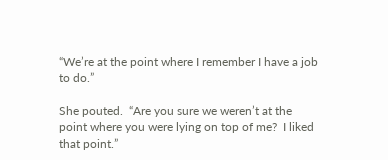“We’re at the point where I remember I have a job to do.”

She pouted.  “Are you sure we weren’t at the point where you were lying on top of me?  I liked that point.”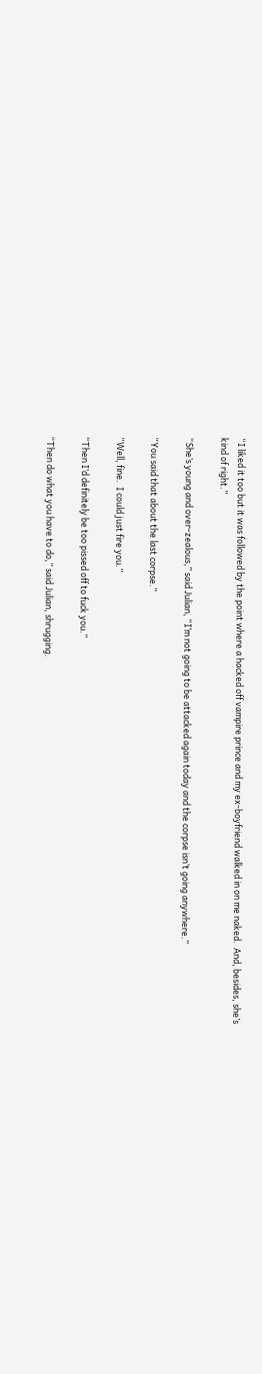“I liked it too but it was followed by the point where a hacked off vampire prince and my ex-boyfriend walked in on me naked.  And, besides, she’s kind of right.”

“She’s young and over-zealous,” said Julian, “I’m not going to be attacked again today and the corpse isn’t going anywhere.”

“You said that about the last corpse.”

“Well, fine.  I could just fire you.”

“Then I’d definitely be too pissed off to fuck you.”

“Then do what you have to do,” said Julian, shrugging.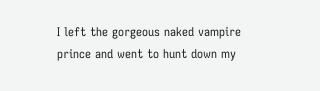I left the gorgeous naked vampire prince and went to hunt down my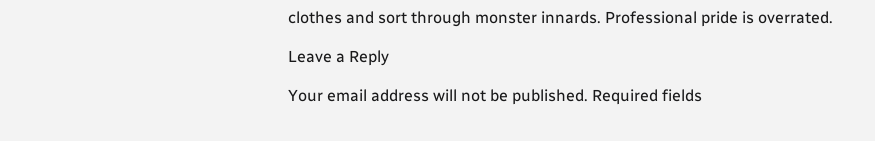clothes and sort through monster innards. Professional pride is overrated.

Leave a Reply

Your email address will not be published. Required fields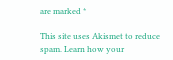are marked *

This site uses Akismet to reduce spam. Learn how your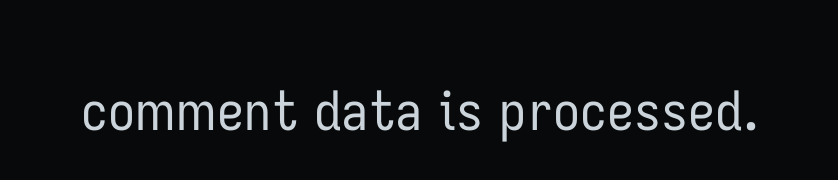comment data is processed.